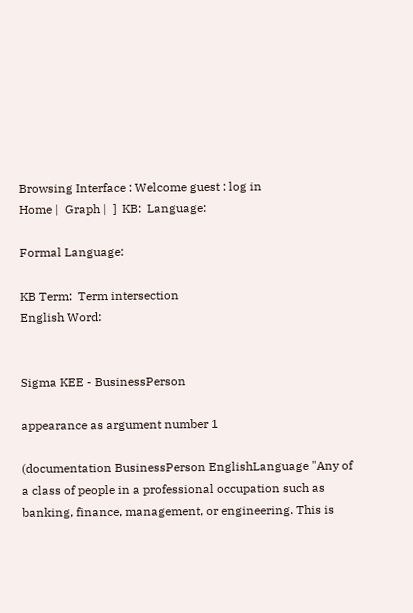Browsing Interface : Welcome guest : log in
Home |  Graph |  ]  KB:  Language:

Formal Language:

KB Term:  Term intersection
English Word:


Sigma KEE - BusinessPerson

appearance as argument number 1

(documentation BusinessPerson EnglishLanguage "Any of a class of people in a professional occupation such as banking, finance, management, or engineering. This is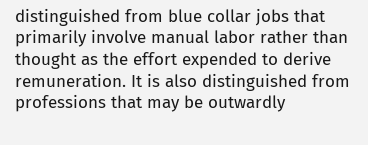distinguished from blue collar jobs that primarily involve manual labor rather than thought as the effort expended to derive remuneration. It is also distinguished from professions that may be outwardly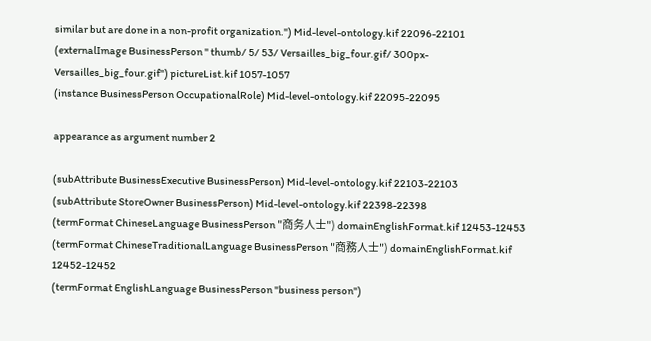similar but are done in a non-profit organization.") Mid-level-ontology.kif 22096-22101
(externalImage BusinessPerson " thumb/ 5/ 53/ Versailles_big_four.gif/ 300px-Versailles_big_four.gif") pictureList.kif 1057-1057
(instance BusinessPerson OccupationalRole) Mid-level-ontology.kif 22095-22095

appearance as argument number 2

(subAttribute BusinessExecutive BusinessPerson) Mid-level-ontology.kif 22103-22103
(subAttribute StoreOwner BusinessPerson) Mid-level-ontology.kif 22398-22398
(termFormat ChineseLanguage BusinessPerson "商务人士") domainEnglishFormat.kif 12453-12453
(termFormat ChineseTraditionalLanguage BusinessPerson "商務人士") domainEnglishFormat.kif 12452-12452
(termFormat EnglishLanguage BusinessPerson "business person")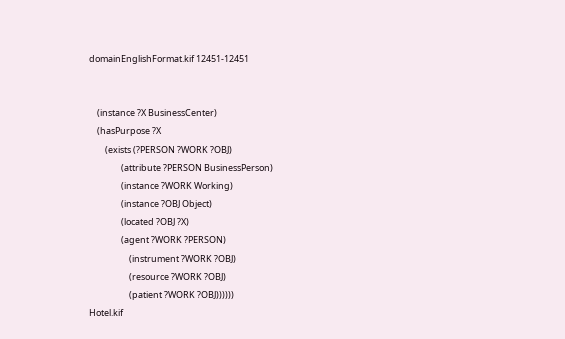domainEnglishFormat.kif 12451-12451


    (instance ?X BusinessCenter)
    (hasPurpose ?X
        (exists (?PERSON ?WORK ?OBJ)
                (attribute ?PERSON BusinessPerson)
                (instance ?WORK Working)
                (instance ?OBJ Object)
                (located ?OBJ ?X)
                (agent ?WORK ?PERSON)
                    (instrument ?WORK ?OBJ)
                    (resource ?WORK ?OBJ)
                    (patient ?WORK ?OBJ))))))
Hotel.kif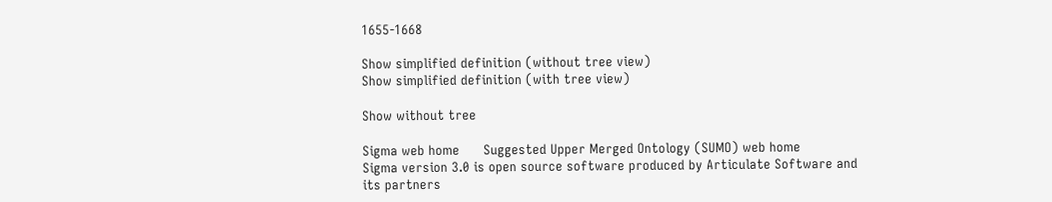1655-1668

Show simplified definition (without tree view)
Show simplified definition (with tree view)

Show without tree

Sigma web home      Suggested Upper Merged Ontology (SUMO) web home
Sigma version 3.0 is open source software produced by Articulate Software and its partners